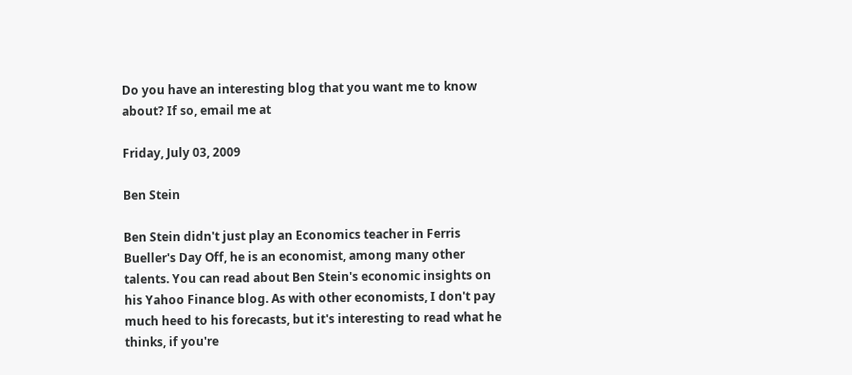Do you have an interesting blog that you want me to know about? If so, email me at

Friday, July 03, 2009

Ben Stein

Ben Stein didn't just play an Economics teacher in Ferris Bueller's Day Off, he is an economist, among many other talents. You can read about Ben Stein's economic insights on his Yahoo Finance blog. As with other economists, I don't pay much heed to his forecasts, but it's interesting to read what he thinks, if you're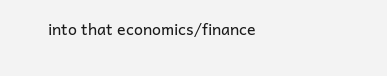into that economics/finance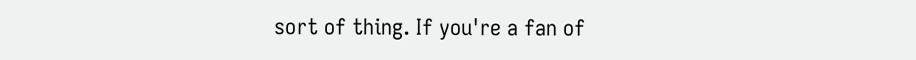sort of thing. If you're a fan of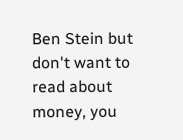Ben Stein but don't want to read about money, you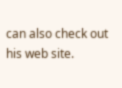can also check out his web site.